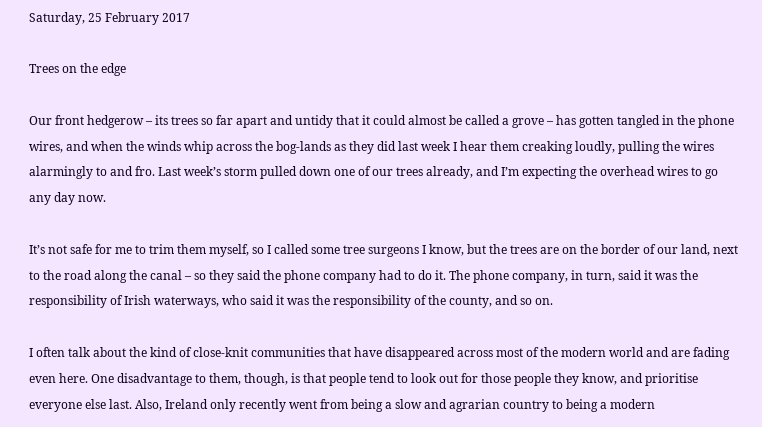Saturday, 25 February 2017

Trees on the edge

Our front hedgerow – its trees so far apart and untidy that it could almost be called a grove – has gotten tangled in the phone wires, and when the winds whip across the bog-lands as they did last week I hear them creaking loudly, pulling the wires alarmingly to and fro. Last week’s storm pulled down one of our trees already, and I’m expecting the overhead wires to go any day now.

It’s not safe for me to trim them myself, so I called some tree surgeons I know, but the trees are on the border of our land, next to the road along the canal – so they said the phone company had to do it. The phone company, in turn, said it was the responsibility of Irish waterways, who said it was the responsibility of the county, and so on.

I often talk about the kind of close-knit communities that have disappeared across most of the modern world and are fading even here. One disadvantage to them, though, is that people tend to look out for those people they know, and prioritise everyone else last. Also, Ireland only recently went from being a slow and agrarian country to being a modern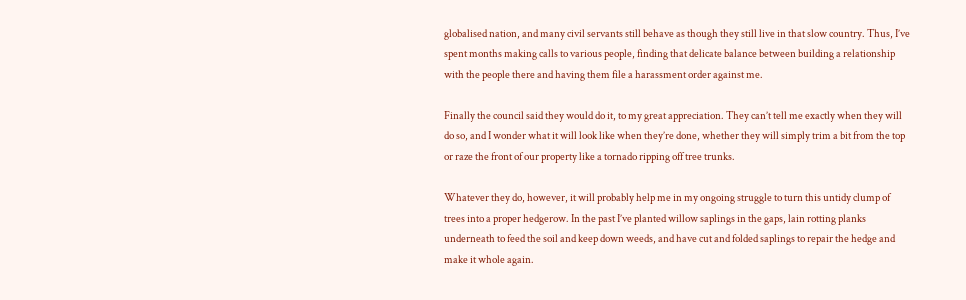globalised nation, and many civil servants still behave as though they still live in that slow country. Thus, I’ve spent months making calls to various people, finding that delicate balance between building a relationship with the people there and having them file a harassment order against me.

Finally the council said they would do it, to my great appreciation. They can’t tell me exactly when they will do so, and I wonder what it will look like when they’re done, whether they will simply trim a bit from the top or raze the front of our property like a tornado ripping off tree trunks.

Whatever they do, however, it will probably help me in my ongoing struggle to turn this untidy clump of trees into a proper hedgerow. In the past I’ve planted willow saplings in the gaps, lain rotting planks underneath to feed the soil and keep down weeds, and have cut and folded saplings to repair the hedge and make it whole again.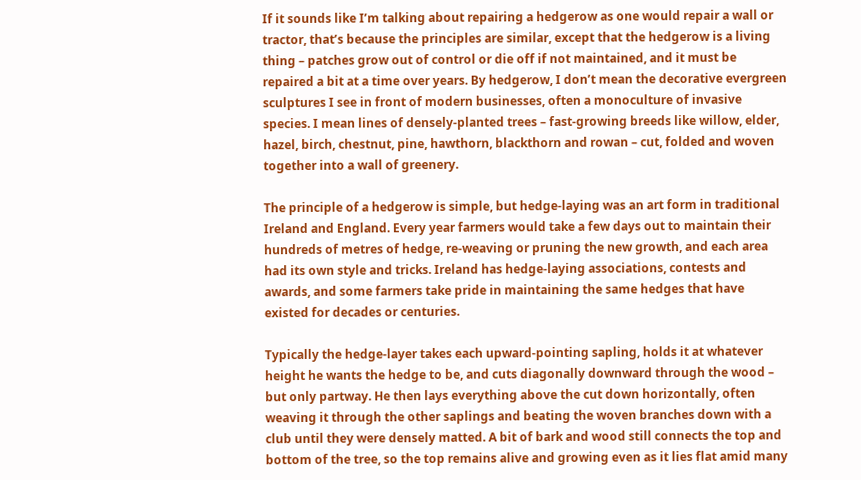If it sounds like I’m talking about repairing a hedgerow as one would repair a wall or tractor, that’s because the principles are similar, except that the hedgerow is a living thing – patches grow out of control or die off if not maintained, and it must be repaired a bit at a time over years. By hedgerow, I don’t mean the decorative evergreen sculptures I see in front of modern businesses, often a monoculture of invasive species. I mean lines of densely-planted trees – fast-growing breeds like willow, elder, hazel, birch, chestnut, pine, hawthorn, blackthorn and rowan – cut, folded and woven together into a wall of greenery.

The principle of a hedgerow is simple, but hedge-laying was an art form in traditional Ireland and England. Every year farmers would take a few days out to maintain their hundreds of metres of hedge, re-weaving or pruning the new growth, and each area had its own style and tricks. Ireland has hedge-laying associations, contests and awards, and some farmers take pride in maintaining the same hedges that have existed for decades or centuries.

Typically the hedge-layer takes each upward-pointing sapling, holds it at whatever height he wants the hedge to be, and cuts diagonally downward through the wood – but only partway. He then lays everything above the cut down horizontally, often weaving it through the other saplings and beating the woven branches down with a club until they were densely matted. A bit of bark and wood still connects the top and bottom of the tree, so the top remains alive and growing even as it lies flat amid many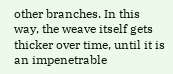other branches. In this way, the weave itself gets thicker over time, until it is an impenetrable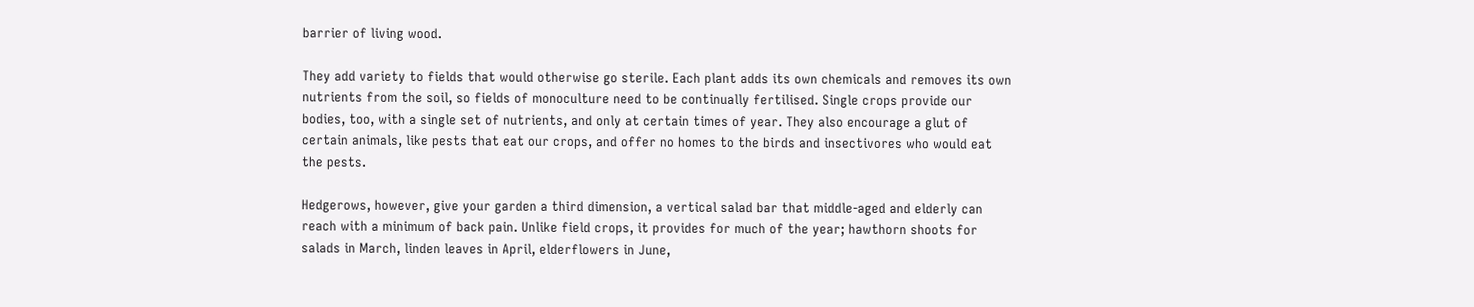barrier of living wood.

They add variety to fields that would otherwise go sterile. Each plant adds its own chemicals and removes its own nutrients from the soil, so fields of monoculture need to be continually fertilised. Single crops provide our bodies, too, with a single set of nutrients, and only at certain times of year. They also encourage a glut of certain animals, like pests that eat our crops, and offer no homes to the birds and insectivores who would eat the pests.

Hedgerows, however, give your garden a third dimension, a vertical salad bar that middle-aged and elderly can reach with a minimum of back pain. Unlike field crops, it provides for much of the year; hawthorn shoots for salads in March, linden leaves in April, elderflowers in June,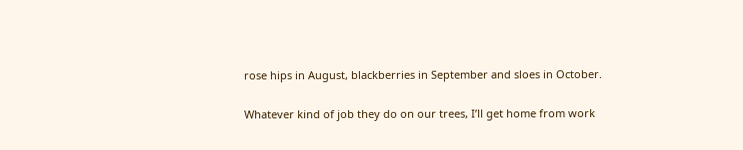rose hips in August, blackberries in September and sloes in October.

Whatever kind of job they do on our trees, I’ll get home from work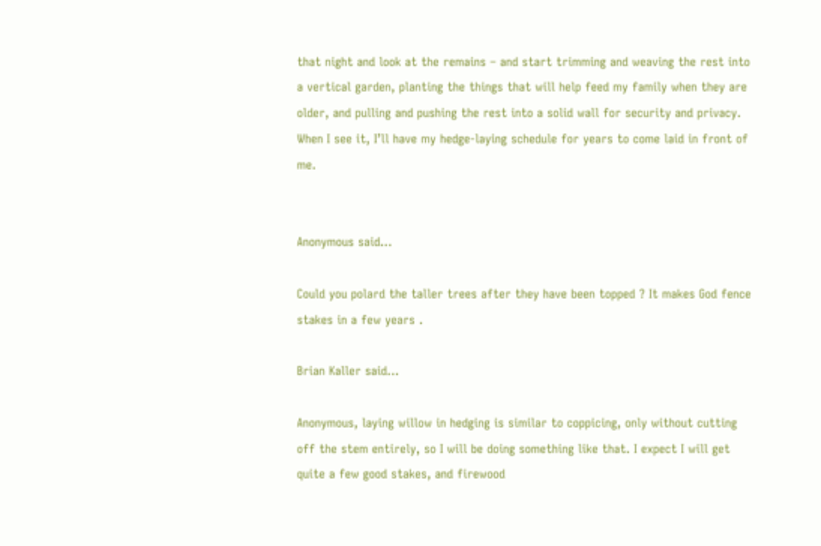that night and look at the remains – and start trimming and weaving the rest into a vertical garden, planting the things that will help feed my family when they are older, and pulling and pushing the rest into a solid wall for security and privacy. When I see it, I’ll have my hedge-laying schedule for years to come laid in front of me.


Anonymous said...

Could you polard the taller trees after they have been topped ? It makes God fence stakes in a few years .

Brian Kaller said...

Anonymous, laying willow in hedging is similar to coppicing, only without cutting off the stem entirely, so I will be doing something like that. I expect I will get quite a few good stakes, and firewood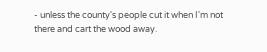- unless the county's people cut it when I'm not there and cart the wood away.